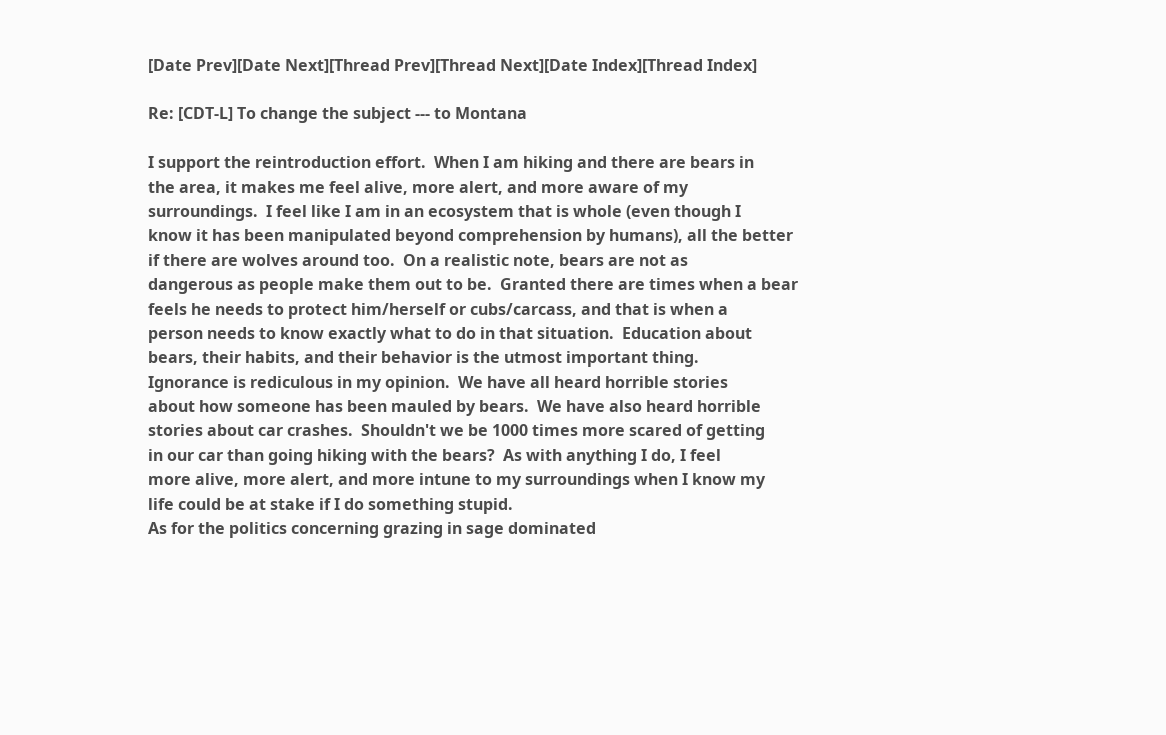[Date Prev][Date Next][Thread Prev][Thread Next][Date Index][Thread Index]

Re: [CDT-L] To change the subject --- to Montana

I support the reintroduction effort.  When I am hiking and there are bears in
the area, it makes me feel alive, more alert, and more aware of my
surroundings.  I feel like I am in an ecosystem that is whole (even though I
know it has been manipulated beyond comprehension by humans), all the better
if there are wolves around too.  On a realistic note, bears are not as
dangerous as people make them out to be.  Granted there are times when a bear
feels he needs to protect him/herself or cubs/carcass, and that is when a
person needs to know exactly what to do in that situation.  Education about
bears, their habits, and their behavior is the utmost important thing.
Ignorance is rediculous in my opinion.  We have all heard horrible stories
about how someone has been mauled by bears.  We have also heard horrible
stories about car crashes.  Shouldn't we be 1000 times more scared of getting
in our car than going hiking with the bears?  As with anything I do, I feel
more alive, more alert, and more intune to my surroundings when I know my
life could be at stake if I do something stupid.
As for the politics concerning grazing in sage dominated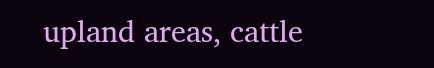upland areas, cattle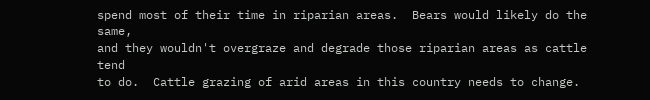spend most of their time in riparian areas.  Bears would likely do the same,
and they wouldn't overgraze and degrade those riparian areas as cattle tend
to do.  Cattle grazing of arid areas in this country needs to change.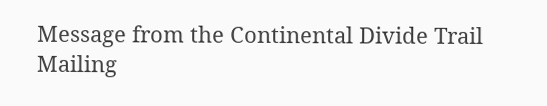Message from the Continental Divide Trail Mailing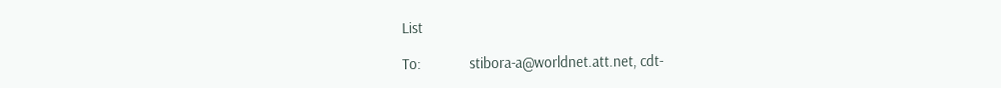List

To:            stibora-a@worldnet.att.net, cdt-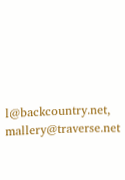l@backcountry.net, mallery@traverse.net